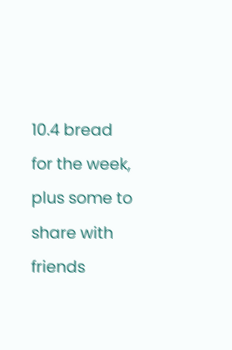10.4 bread for the week, plus some to share with friends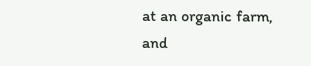at an organic farm, and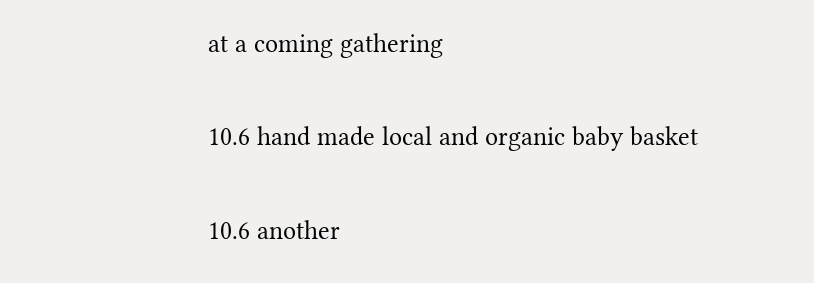at a coming gathering

10.6 hand made local and organic baby basket

10.6 another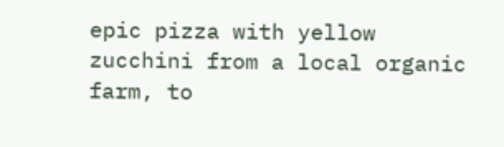epic pizza with yellow zucchini from a local organic farm, to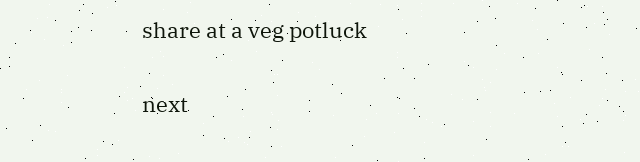share at a veg potluck

next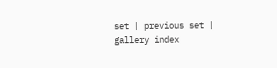set | previous set | gallery index